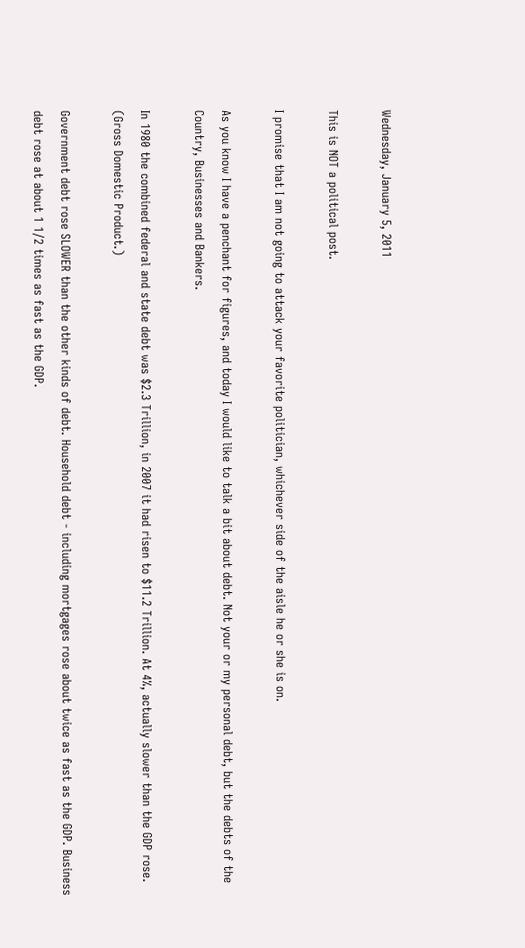Wednesday, January 5, 2011

This is NOT a political post.

I promise that I am not going to attack your favorite politician, whichever side of the aisle he or she is on.

As you know I have a penchant for figures, and today I would like to talk a bit about debt. Not your or my personal debt, but the debts of the Country, Businesses and Bankers.

In 1980 the combined federal and state debt was $2.3 Trillion, in 2007 it had risen to $11.2 Trillion. At 4%, actually slower than the GDP rose. (Gross Domestic Product.)

Government debt rose SLOWER than the other kinds of debt. Household debt - including mortgages rose about twice as fast as the GDP. Business debt rose at about 1 1/2 times as fast as the GDP.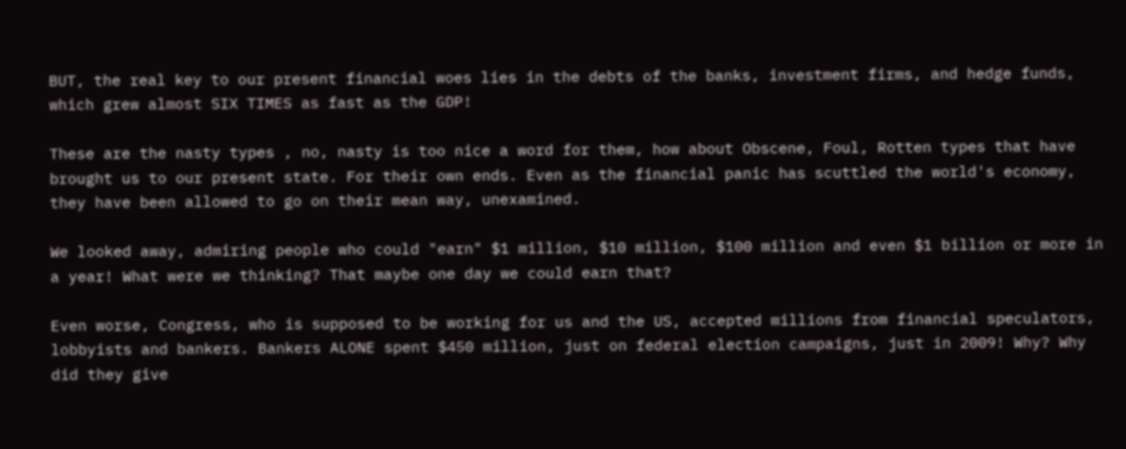BUT, the real key to our present financial woes lies in the debts of the banks, investment firms, and hedge funds, which grew almost SIX TIMES as fast as the GDP!

These are the nasty types , no, nasty is too nice a word for them, how about Obscene, Foul, Rotten types that have brought us to our present state. For their own ends. Even as the financial panic has scuttled the world's economy, they have been allowed to go on their mean way, unexamined.

We looked away, admiring people who could "earn" $1 million, $10 million, $100 million and even $1 billion or more in a year! What were we thinking? That maybe one day we could earn that?

Even worse, Congress, who is supposed to be working for us and the US, accepted millions from financial speculators, lobbyists and bankers. Bankers ALONE spent $450 million, just on federal election campaigns, just in 2009! Why? Why did they give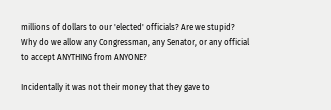millions of dollars to our 'elected' officials? Are we stupid? Why do we allow any Congressman, any Senator, or any official to accept ANYTHING from ANYONE?

Incidentally it was not their money that they gave to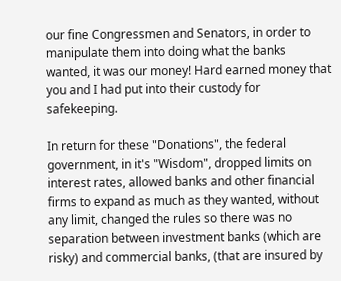our fine Congressmen and Senators, in order to manipulate them into doing what the banks wanted, it was our money! Hard earned money that you and I had put into their custody for safekeeping.

In return for these "Donations", the federal government, in it's "Wisdom", dropped limits on interest rates, allowed banks and other financial firms to expand as much as they wanted, without any limit, changed the rules so there was no separation between investment banks (which are risky) and commercial banks, (that are insured by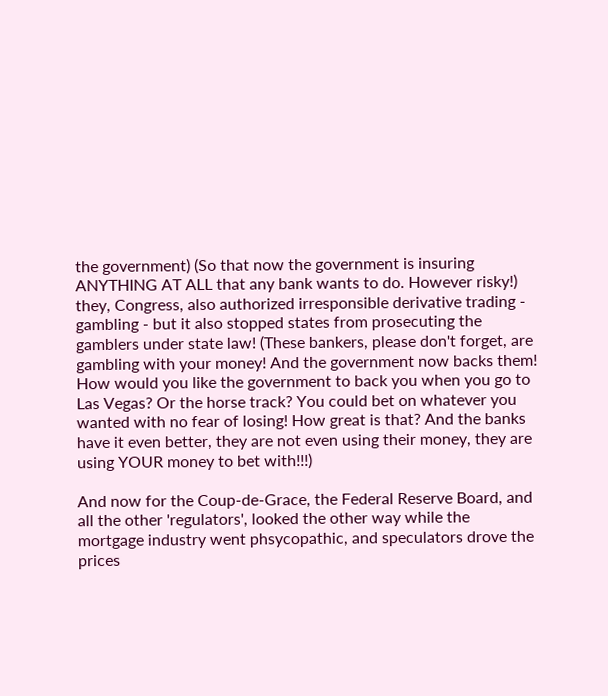the government) (So that now the government is insuring ANYTHING AT ALL that any bank wants to do. However risky!) they, Congress, also authorized irresponsible derivative trading - gambling - but it also stopped states from prosecuting the gamblers under state law! (These bankers, please don't forget, are gambling with your money! And the government now backs them! How would you like the government to back you when you go to Las Vegas? Or the horse track? You could bet on whatever you wanted with no fear of losing! How great is that? And the banks have it even better, they are not even using their money, they are using YOUR money to bet with!!!)

And now for the Coup-de-Grace, the Federal Reserve Board, and all the other 'regulators', looked the other way while the mortgage industry went phsycopathic, and speculators drove the prices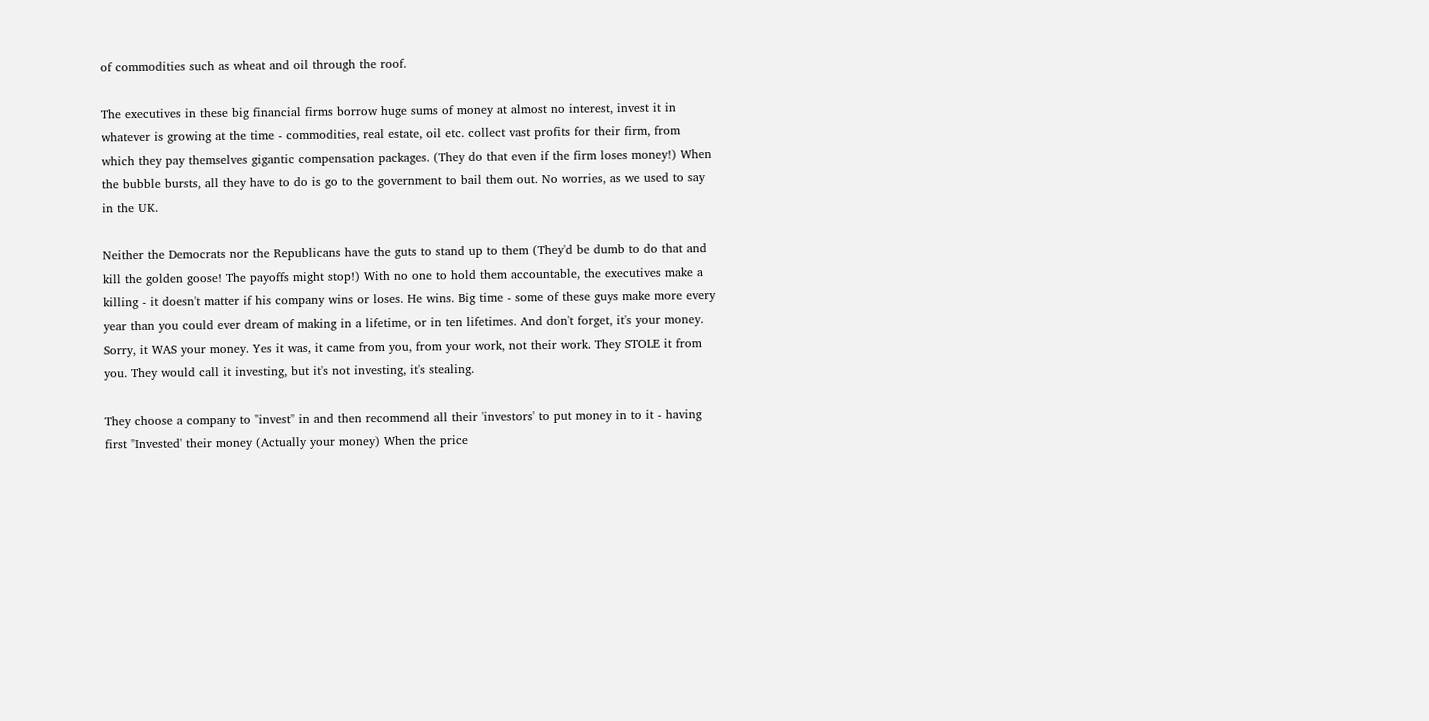of commodities such as wheat and oil through the roof.

The executives in these big financial firms borrow huge sums of money at almost no interest, invest it in whatever is growing at the time - commodities, real estate, oil etc. collect vast profits for their firm, from which they pay themselves gigantic compensation packages. (They do that even if the firm loses money!) When the bubble bursts, all they have to do is go to the government to bail them out. No worries, as we used to say in the UK.

Neither the Democrats nor the Republicans have the guts to stand up to them (They'd be dumb to do that and kill the golden goose! The payoffs might stop!) With no one to hold them accountable, the executives make a killing - it doesn't matter if his company wins or loses. He wins. Big time - some of these guys make more every year than you could ever dream of making in a lifetime, or in ten lifetimes. And don't forget, it's your money. Sorry, it WAS your money. Yes it was, it came from you, from your work, not their work. They STOLE it from you. They would call it investing, but it's not investing, it's stealing.

They choose a company to "invest" in and then recommend all their 'investors' to put money in to it - having first "Invested' their money (Actually your money) When the price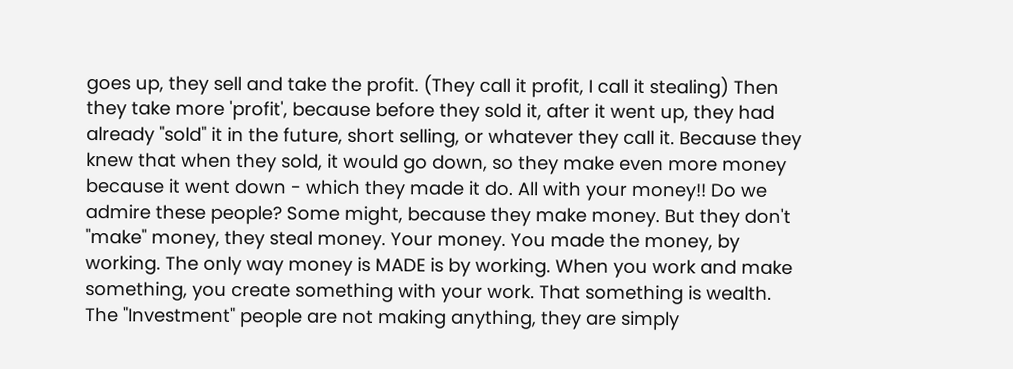goes up, they sell and take the profit. (They call it profit, I call it stealing) Then they take more 'profit', because before they sold it, after it went up, they had already "sold" it in the future, short selling, or whatever they call it. Because they knew that when they sold, it would go down, so they make even more money because it went down - which they made it do. All with your money!! Do we admire these people? Some might, because they make money. But they don't "make" money, they steal money. Your money. You made the money, by working. The only way money is MADE is by working. When you work and make something, you create something with your work. That something is wealth. The "Investment" people are not making anything, they are simply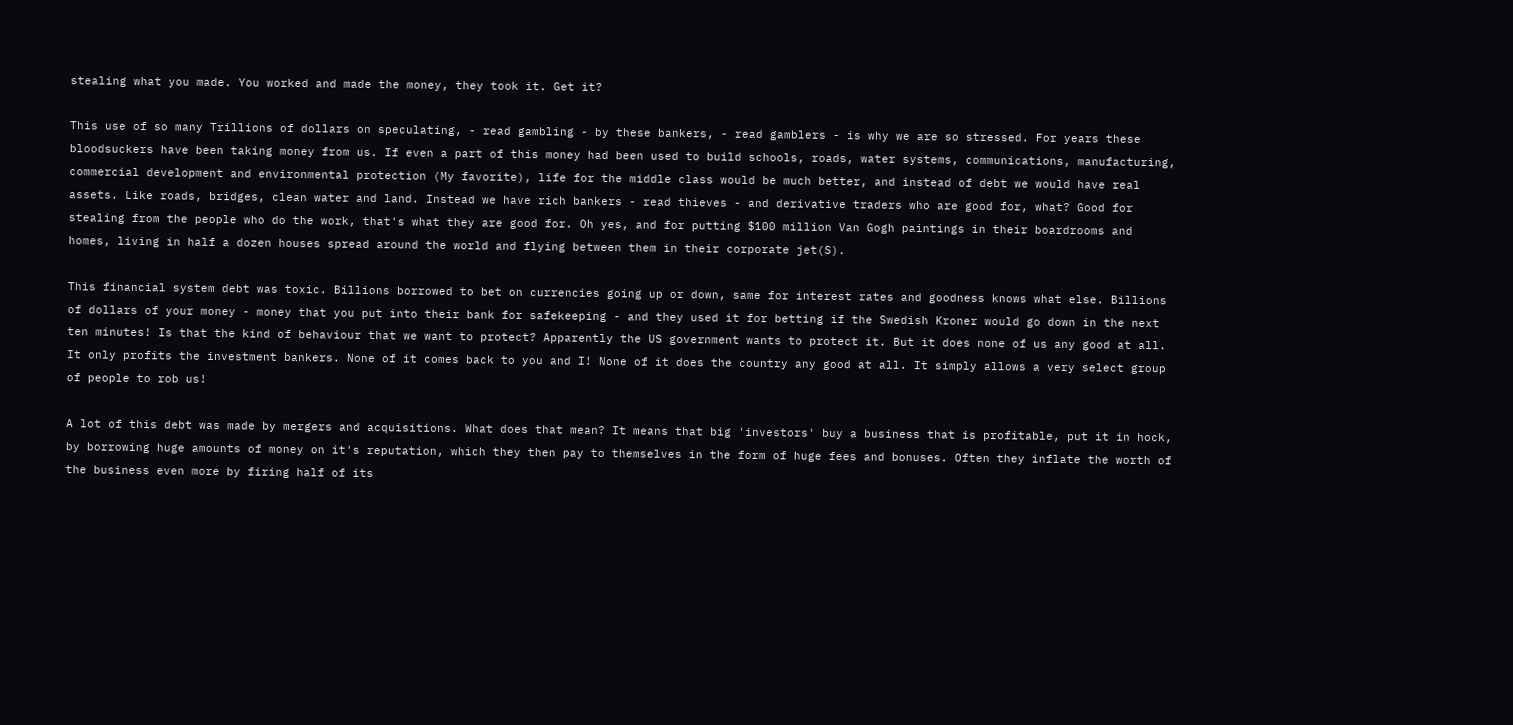stealing what you made. You worked and made the money, they took it. Get it?

This use of so many Trillions of dollars on speculating, - read gambling - by these bankers, - read gamblers - is why we are so stressed. For years these bloodsuckers have been taking money from us. If even a part of this money had been used to build schools, roads, water systems, communications, manufacturing, commercial development and environmental protection (My favorite), life for the middle class would be much better, and instead of debt we would have real assets. Like roads, bridges, clean water and land. Instead we have rich bankers - read thieves - and derivative traders who are good for, what? Good for stealing from the people who do the work, that's what they are good for. Oh yes, and for putting $100 million Van Gogh paintings in their boardrooms and homes, living in half a dozen houses spread around the world and flying between them in their corporate jet(S).

This financial system debt was toxic. Billions borrowed to bet on currencies going up or down, same for interest rates and goodness knows what else. Billions of dollars of your money - money that you put into their bank for safekeeping - and they used it for betting if the Swedish Kroner would go down in the next ten minutes! Is that the kind of behaviour that we want to protect? Apparently the US government wants to protect it. But it does none of us any good at all. It only profits the investment bankers. None of it comes back to you and I! None of it does the country any good at all. It simply allows a very select group of people to rob us!

A lot of this debt was made by mergers and acquisitions. What does that mean? It means that big 'investors' buy a business that is profitable, put it in hock, by borrowing huge amounts of money on it's reputation, which they then pay to themselves in the form of huge fees and bonuses. Often they inflate the worth of the business even more by firing half of its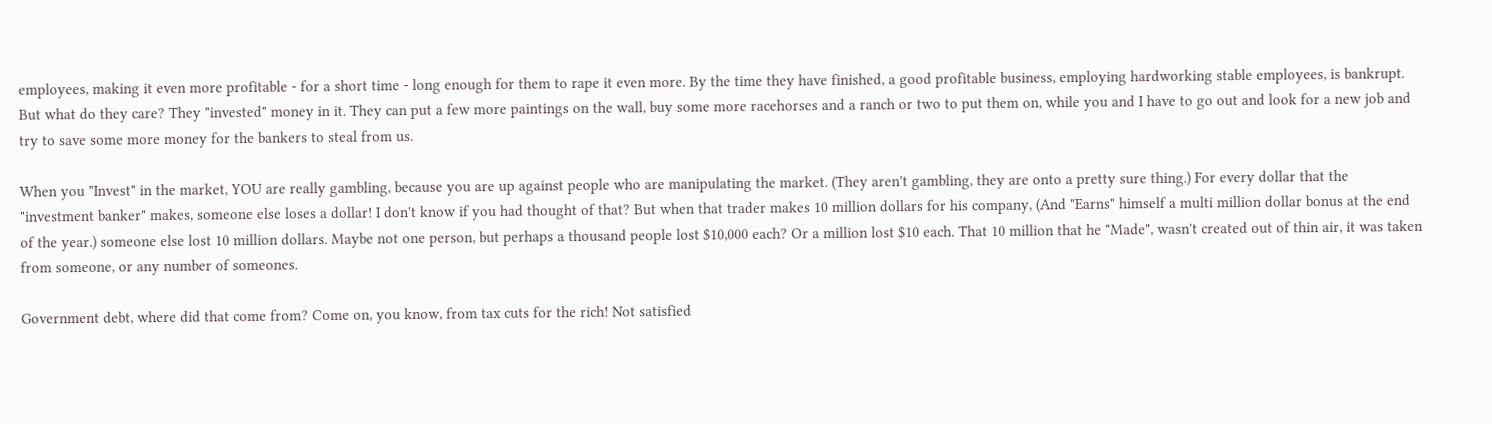employees, making it even more profitable - for a short time - long enough for them to rape it even more. By the time they have finished, a good profitable business, employing hardworking stable employees, is bankrupt. But what do they care? They "invested" money in it. They can put a few more paintings on the wall, buy some more racehorses and a ranch or two to put them on, while you and I have to go out and look for a new job and try to save some more money for the bankers to steal from us.

When you "Invest" in the market, YOU are really gambling, because you are up against people who are manipulating the market. (They aren't gambling, they are onto a pretty sure thing.) For every dollar that the "investment banker" makes, someone else loses a dollar! I don't know if you had thought of that? But when that trader makes 10 million dollars for his company, (And "Earns" himself a multi million dollar bonus at the end of the year.) someone else lost 10 million dollars. Maybe not one person, but perhaps a thousand people lost $10,000 each? Or a million lost $10 each. That 10 million that he "Made", wasn't created out of thin air, it was taken from someone, or any number of someones.

Government debt, where did that come from? Come on, you know, from tax cuts for the rich! Not satisfied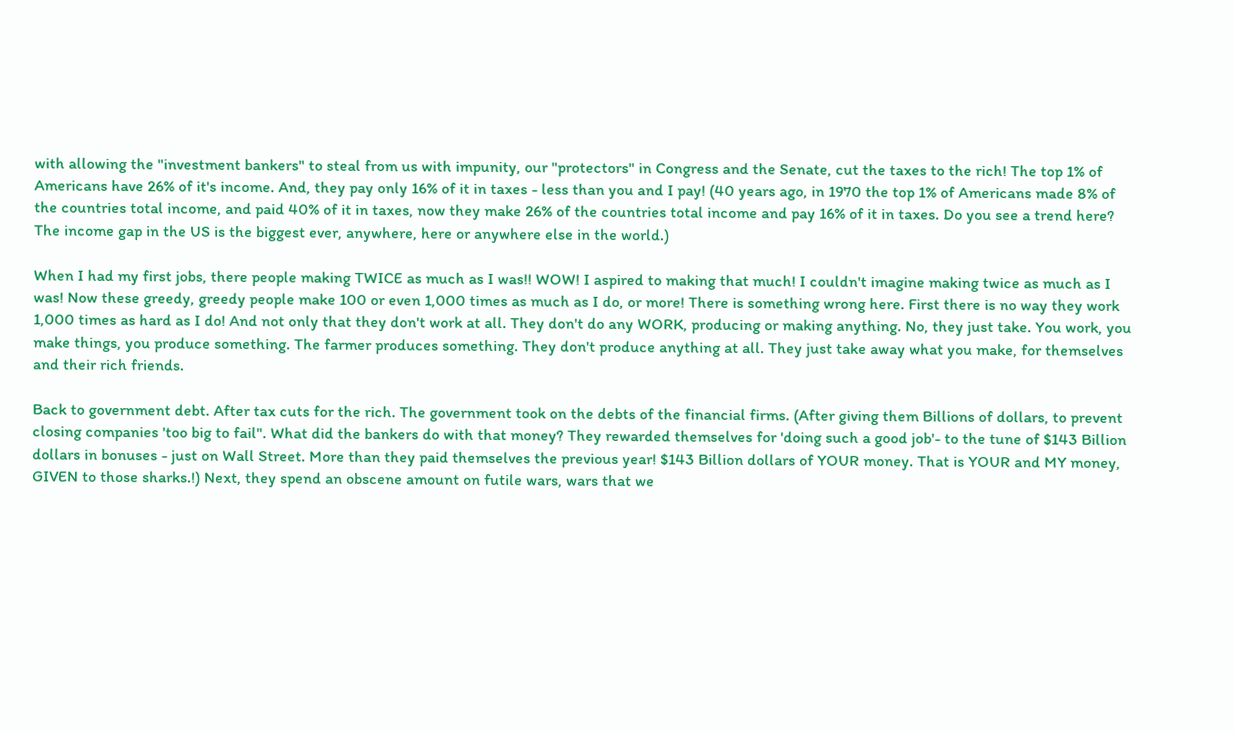with allowing the "investment bankers" to steal from us with impunity, our "protectors" in Congress and the Senate, cut the taxes to the rich! The top 1% of Americans have 26% of it's income. And, they pay only 16% of it in taxes - less than you and I pay! (40 years ago, in 1970 the top 1% of Americans made 8% of the countries total income, and paid 40% of it in taxes, now they make 26% of the countries total income and pay 16% of it in taxes. Do you see a trend here? The income gap in the US is the biggest ever, anywhere, here or anywhere else in the world.)

When I had my first jobs, there people making TWICE as much as I was!! WOW! I aspired to making that much! I couldn't imagine making twice as much as I was! Now these greedy, greedy people make 100 or even 1,000 times as much as I do, or more! There is something wrong here. First there is no way they work 1,000 times as hard as I do! And not only that they don't work at all. They don't do any WORK, producing or making anything. No, they just take. You work, you make things, you produce something. The farmer produces something. They don't produce anything at all. They just take away what you make, for themselves and their rich friends.

Back to government debt. After tax cuts for the rich. The government took on the debts of the financial firms. (After giving them Billions of dollars, to prevent closing companies 'too big to fail". What did the bankers do with that money? They rewarded themselves for 'doing such a good job'- to the tune of $143 Billion dollars in bonuses - just on Wall Street. More than they paid themselves the previous year! $143 Billion dollars of YOUR money. That is YOUR and MY money, GIVEN to those sharks.!) Next, they spend an obscene amount on futile wars, wars that we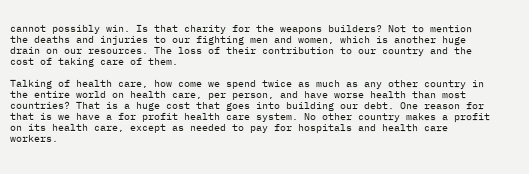cannot possibly win. Is that charity for the weapons builders? Not to mention the deaths and injuries to our fighting men and women, which is another huge drain on our resources. The loss of their contribution to our country and the cost of taking care of them.

Talking of health care, how come we spend twice as much as any other country in the entire world on health care, per person, and have worse health than most countries? That is a huge cost that goes into building our debt. One reason for that is we have a for profit health care system. No other country makes a profit on its health care, except as needed to pay for hospitals and health care workers.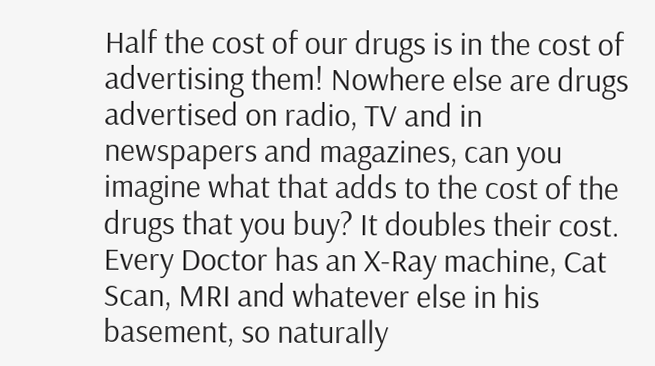Half the cost of our drugs is in the cost of advertising them! Nowhere else are drugs advertised on radio, TV and in newspapers and magazines, can you imagine what that adds to the cost of the drugs that you buy? It doubles their cost. Every Doctor has an X-Ray machine, Cat Scan, MRI and whatever else in his basement, so naturally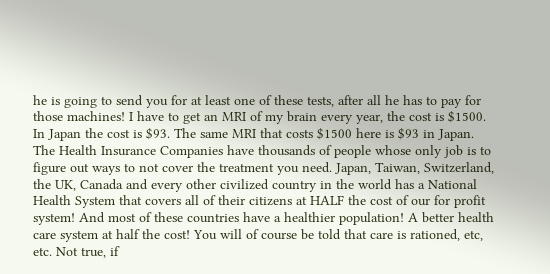he is going to send you for at least one of these tests, after all he has to pay for those machines! I have to get an MRI of my brain every year, the cost is $1500. In Japan the cost is $93. The same MRI that costs $1500 here is $93 in Japan. The Health Insurance Companies have thousands of people whose only job is to figure out ways to not cover the treatment you need. Japan, Taiwan, Switzerland, the UK, Canada and every other civilized country in the world has a National Health System that covers all of their citizens at HALF the cost of our for profit system! And most of these countries have a healthier population! A better health care system at half the cost! You will of course be told that care is rationed, etc, etc. Not true, if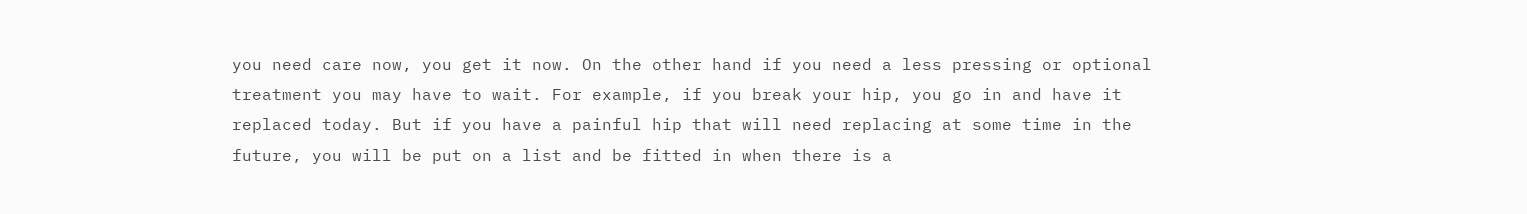you need care now, you get it now. On the other hand if you need a less pressing or optional treatment you may have to wait. For example, if you break your hip, you go in and have it replaced today. But if you have a painful hip that will need replacing at some time in the future, you will be put on a list and be fitted in when there is a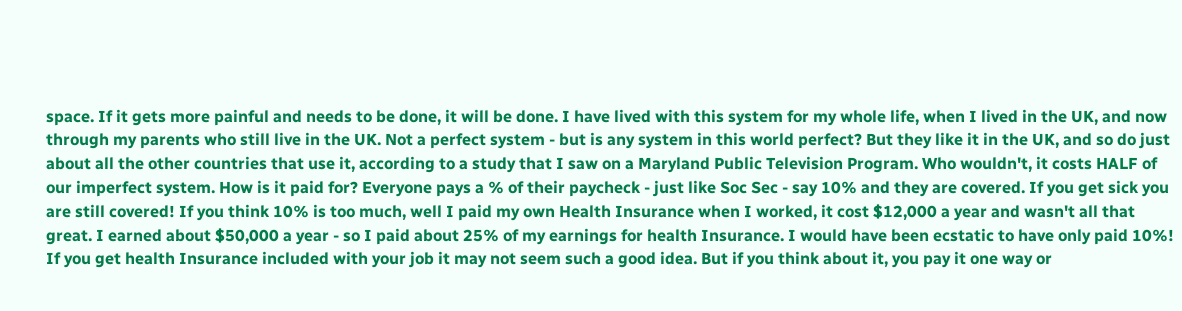space. If it gets more painful and needs to be done, it will be done. I have lived with this system for my whole life, when I lived in the UK, and now through my parents who still live in the UK. Not a perfect system - but is any system in this world perfect? But they like it in the UK, and so do just about all the other countries that use it, according to a study that I saw on a Maryland Public Television Program. Who wouldn't, it costs HALF of our imperfect system. How is it paid for? Everyone pays a % of their paycheck - just like Soc Sec - say 10% and they are covered. If you get sick you are still covered! If you think 10% is too much, well I paid my own Health Insurance when I worked, it cost $12,000 a year and wasn't all that great. I earned about $50,000 a year - so I paid about 25% of my earnings for health Insurance. I would have been ecstatic to have only paid 10%! If you get health Insurance included with your job it may not seem such a good idea. But if you think about it, you pay it one way or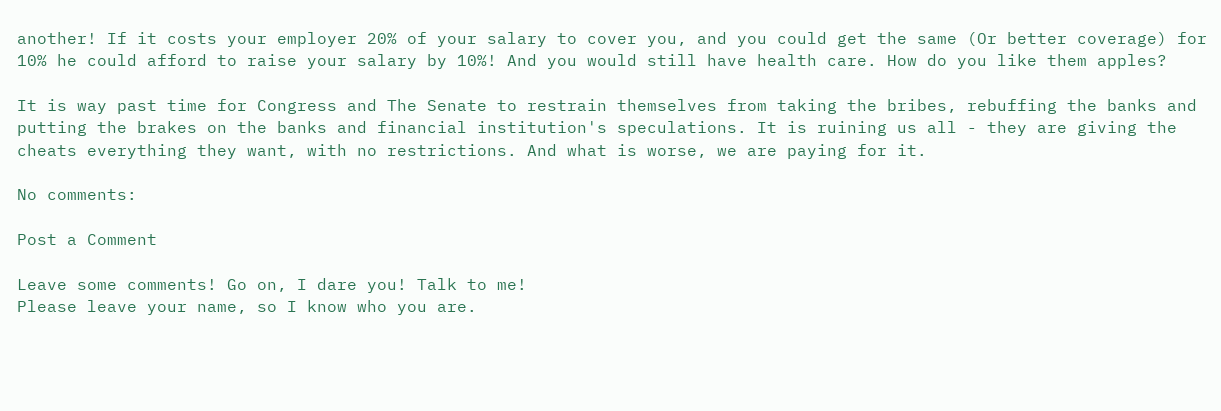another! If it costs your employer 20% of your salary to cover you, and you could get the same (Or better coverage) for 10% he could afford to raise your salary by 10%! And you would still have health care. How do you like them apples?

It is way past time for Congress and The Senate to restrain themselves from taking the bribes, rebuffing the banks and putting the brakes on the banks and financial institution's speculations. It is ruining us all - they are giving the cheats everything they want, with no restrictions. And what is worse, we are paying for it.

No comments:

Post a Comment

Leave some comments! Go on, I dare you! Talk to me!
Please leave your name, so I know who you are.